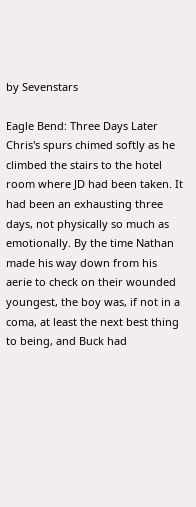by Sevenstars

Eagle Bend: Three Days Later
Chris's spurs chimed softly as he climbed the stairs to the hotel room where JD had been taken. It had been an exhausting three days, not physically so much as emotionally. By the time Nathan made his way down from his aerie to check on their wounded youngest, the boy was, if not in a coma, at least the next best thing to being, and Buck had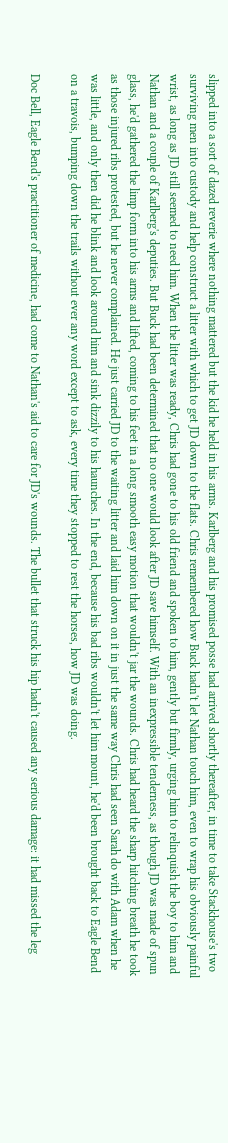slipped into a sort of dazed reverie where nothing mattered but the kid he held in his arms. Karlberg and his promised posse had arrived shortly thereafter, in time to take Stackhouse's two surviving men into custody and help construct a litter with which to get JD down to the flats. Chris remembered how Buck hadn't let Nathan touch him, even to wrap his obviously painful wrist, as long as JD still seemed to need him. When the litter was ready, Chris had gone to his old friend and spoken to him, gently but firmly, urging him to relinquish the boy to him and Nathan and a couple of Karlberg's deputies. But Buck had been determined that no one would look after JD save himself. With an inexpressible tenderness, as though JD was made of spun glass, he'd gathered the limp form into his arms and lifted, coming to his feet in a long smooth easy motion that wouldn't jar the wounds. Chris had heard the sharp hitching breath he took as those injured ribs protested, but he never complained. He just carried JD to the waiting litter and laid him down on it in just the same way Chris had seen Sarah do with Adam when he was little, and only then did he blink and look around him and sink dizzily to his haunches. In the end, because his bad ribs wouldn't let him mount, he'd been brought back to Eagle Bend on a travois, bumping down the trails without ever any word except to ask, every time they stopped to rest the horses, how JD was doing.

Doc Bell, Eagle Bend's practitioner of medicine, had come to Nathan's aid to care for JD's wounds. The bullet that struck his hip hadn't caused any serious damage: it had missed the leg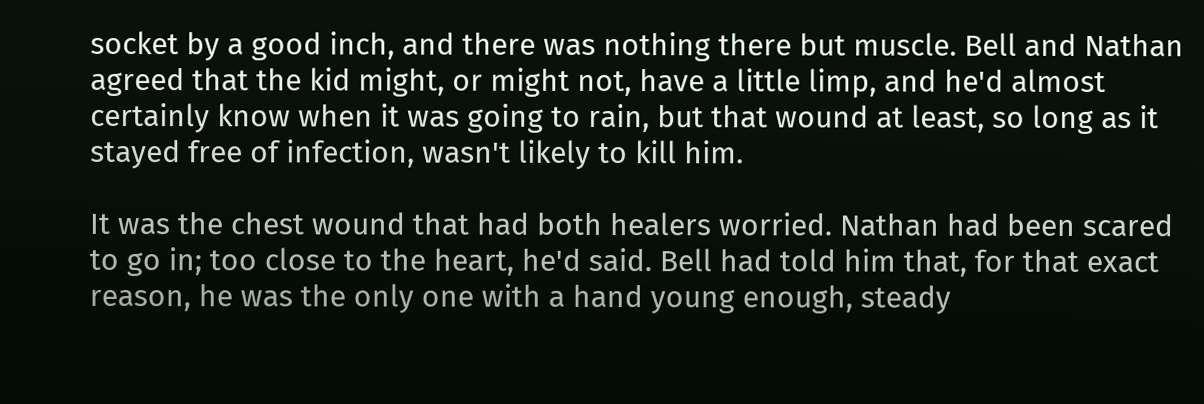socket by a good inch, and there was nothing there but muscle. Bell and Nathan agreed that the kid might, or might not, have a little limp, and he'd almost certainly know when it was going to rain, but that wound at least, so long as it stayed free of infection, wasn't likely to kill him.

It was the chest wound that had both healers worried. Nathan had been scared to go in; too close to the heart, he'd said. Bell had told him that, for that exact reason, he was the only one with a hand young enough, steady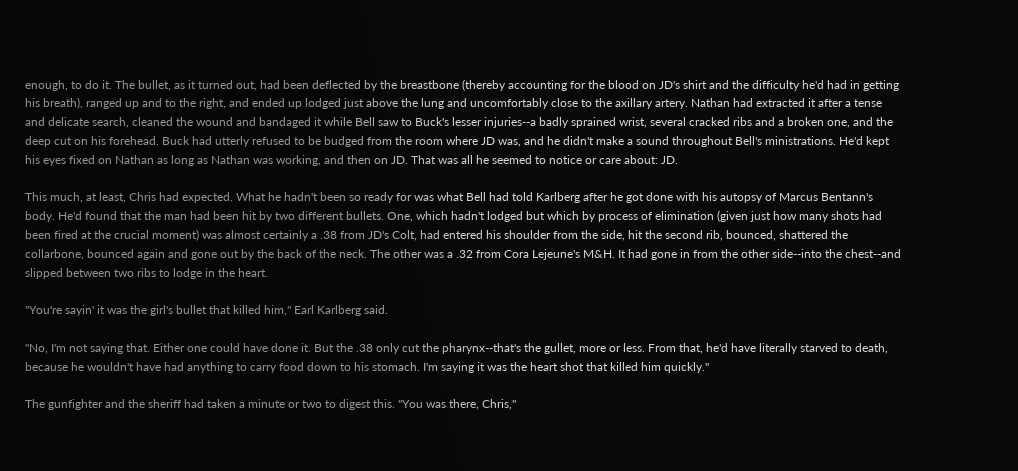enough, to do it. The bullet, as it turned out, had been deflected by the breastbone (thereby accounting for the blood on JD's shirt and the difficulty he'd had in getting his breath), ranged up and to the right, and ended up lodged just above the lung and uncomfortably close to the axillary artery. Nathan had extracted it after a tense and delicate search, cleaned the wound and bandaged it while Bell saw to Buck's lesser injuries--a badly sprained wrist, several cracked ribs and a broken one, and the deep cut on his forehead. Buck had utterly refused to be budged from the room where JD was, and he didn't make a sound throughout Bell's ministrations. He'd kept his eyes fixed on Nathan as long as Nathan was working, and then on JD. That was all he seemed to notice or care about: JD.

This much, at least, Chris had expected. What he hadn't been so ready for was what Bell had told Karlberg after he got done with his autopsy of Marcus Bentann's body. He'd found that the man had been hit by two different bullets. One, which hadn't lodged but which by process of elimination (given just how many shots had been fired at the crucial moment) was almost certainly a .38 from JD's Colt, had entered his shoulder from the side, hit the second rib, bounced, shattered the collarbone, bounced again and gone out by the back of the neck. The other was a .32 from Cora Lejeune's M&H. It had gone in from the other side--into the chest--and slipped between two ribs to lodge in the heart.

"You're sayin' it was the girl's bullet that killed him," Earl Karlberg said.

"No, I'm not saying that. Either one could have done it. But the .38 only cut the pharynx--that's the gullet, more or less. From that, he'd have literally starved to death, because he wouldn't have had anything to carry food down to his stomach. I'm saying it was the heart shot that killed him quickly."

The gunfighter and the sheriff had taken a minute or two to digest this. "You was there, Chris,"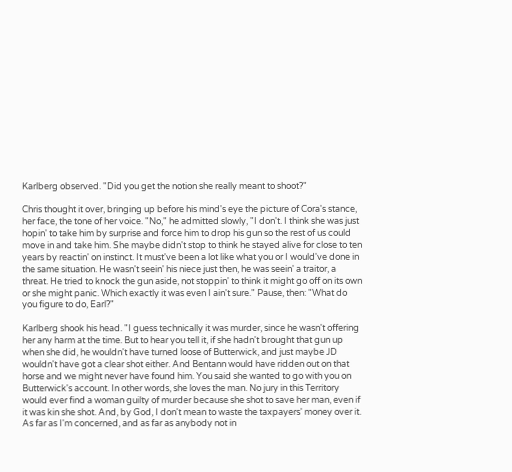Karlberg observed. "Did you get the notion she really meant to shoot?"

Chris thought it over, bringing up before his mind's eye the picture of Cora's stance, her face, the tone of her voice. "No," he admitted slowly, "I don't. I think she was just hopin' to take him by surprise and force him to drop his gun so the rest of us could move in and take him. She maybe didn't stop to think he stayed alive for close to ten years by reactin' on instinct. It must've been a lot like what you or I would've done in the same situation. He wasn't seein' his niece just then, he was seein' a traitor, a threat. He tried to knock the gun aside, not stoppin' to think it might go off on its own or she might panic. Which exactly it was even I ain't sure." Pause, then: "What do you figure to do, Earl?"

Karlberg shook his head. "I guess technically it was murder, since he wasn't offering her any harm at the time. But to hear you tell it, if she hadn't brought that gun up when she did, he wouldn't have turned loose of Butterwick, and just maybe JD wouldn't have got a clear shot either. And Bentann would have ridden out on that horse and we might never have found him. You said she wanted to go with you on Butterwick's account. In other words, she loves the man. No jury in this Territory would ever find a woman guilty of murder because she shot to save her man, even if it was kin she shot. And, by God, I don't mean to waste the taxpayers' money over it. As far as I'm concerned, and as far as anybody not in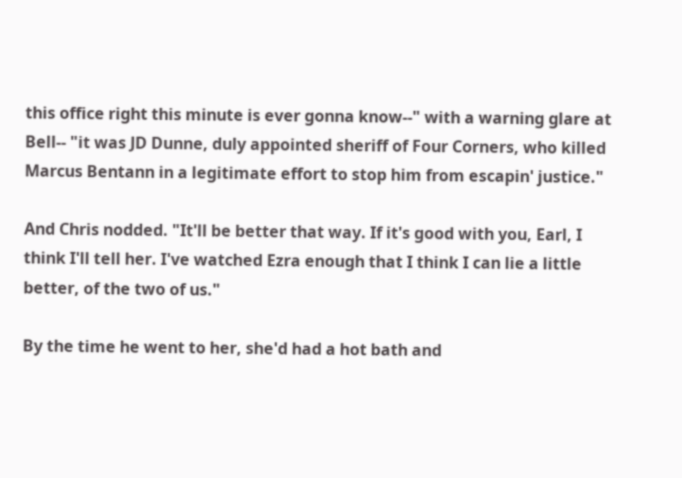this office right this minute is ever gonna know--" with a warning glare at Bell-- "it was JD Dunne, duly appointed sheriff of Four Corners, who killed Marcus Bentann in a legitimate effort to stop him from escapin' justice."

And Chris nodded. "It'll be better that way. If it's good with you, Earl, I think I'll tell her. I've watched Ezra enough that I think I can lie a little better, of the two of us."

By the time he went to her, she'd had a hot bath and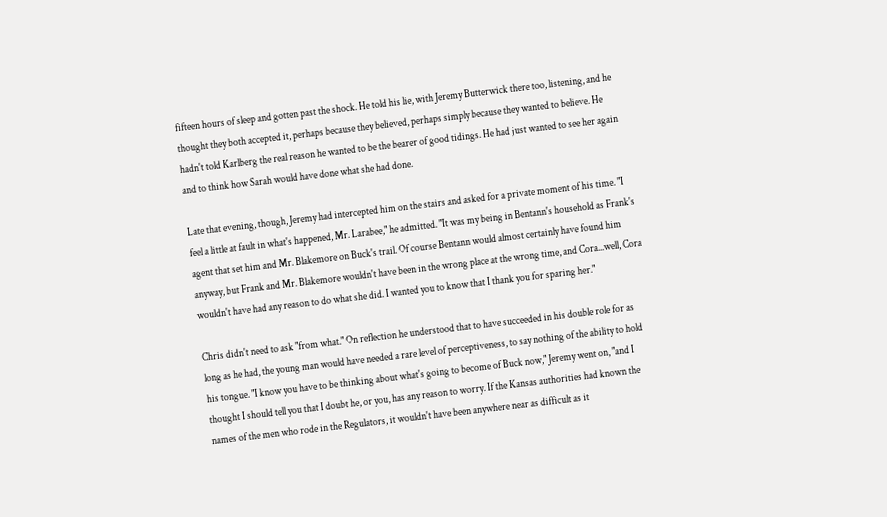fifteen hours of sleep and gotten past the shock. He told his lie, with Jeremy Butterwick there too, listening, and he thought they both accepted it, perhaps because they believed, perhaps simply because they wanted to believe. He hadn't told Karlberg the real reason he wanted to be the bearer of good tidings. He had just wanted to see her again and to think how Sarah would have done what she had done.

Late that evening, though, Jeremy had intercepted him on the stairs and asked for a private moment of his time. "I feel a little at fault in what's happened, Mr. Larabee," he admitted. "It was my being in Bentann's household as Frank's agent that set him and Mr. Blakemore on Buck's trail. Of course Bentann would almost certainly have found him anyway, but Frank and Mr. Blakemore wouldn't have been in the wrong place at the wrong time, and Cora...well, Cora wouldn't have had any reason to do what she did. I wanted you to know that I thank you for sparing her."

Chris didn't need to ask "from what." On reflection he understood that to have succeeded in his double role for as long as he had, the young man would have needed a rare level of perceptiveness, to say nothing of the ability to hold his tongue. "I know you have to be thinking about what's going to become of Buck now," Jeremy went on, "and I thought I should tell you that I doubt he, or you, has any reason to worry. If the Kansas authorities had known the names of the men who rode in the Regulators, it wouldn't have been anywhere near as difficult as it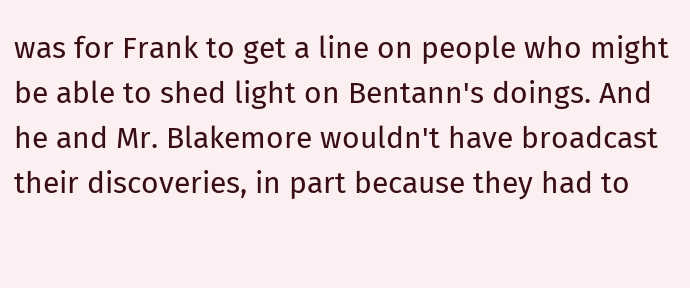was for Frank to get a line on people who might be able to shed light on Bentann's doings. And he and Mr. Blakemore wouldn't have broadcast their discoveries, in part because they had to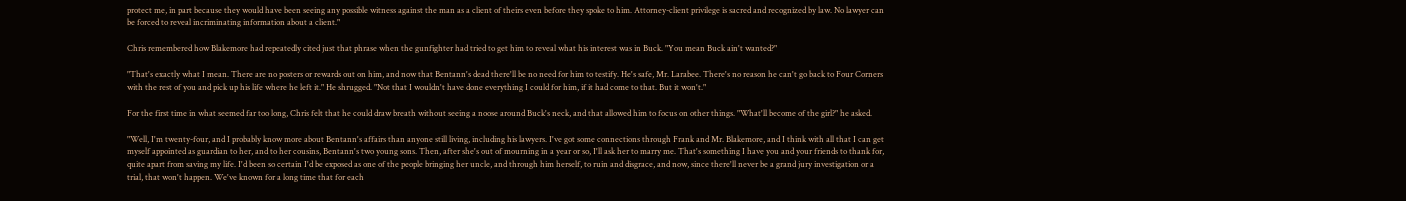protect me, in part because they would have been seeing any possible witness against the man as a client of theirs even before they spoke to him. Attorney-client privilege is sacred and recognized by law. No lawyer can be forced to reveal incriminating information about a client."

Chris remembered how Blakemore had repeatedly cited just that phrase when the gunfighter had tried to get him to reveal what his interest was in Buck. "You mean Buck ain't wanted?"

"That's exactly what I mean. There are no posters or rewards out on him, and now that Bentann's dead there'll be no need for him to testify. He's safe, Mr. Larabee. There's no reason he can't go back to Four Corners with the rest of you and pick up his life where he left it." He shrugged. "Not that I wouldn't have done everything I could for him, if it had come to that. But it won't."

For the first time in what seemed far too long, Chris felt that he could draw breath without seeing a noose around Buck's neck, and that allowed him to focus on other things. "What'll become of the girl?" he asked.

"Well, I'm twenty-four, and I probably know more about Bentann's affairs than anyone still living, including his lawyers. I've got some connections through Frank and Mr. Blakemore, and I think with all that I can get myself appointed as guardian to her, and to her cousins, Bentann's two young sons. Then, after she's out of mourning in a year or so, I'll ask her to marry me. That's something I have you and your friends to thank for, quite apart from saving my life. I'd been so certain I'd be exposed as one of the people bringing her uncle, and through him herself, to ruin and disgrace, and now, since there'll never be a grand jury investigation or a trial, that won't happen. We've known for a long time that for each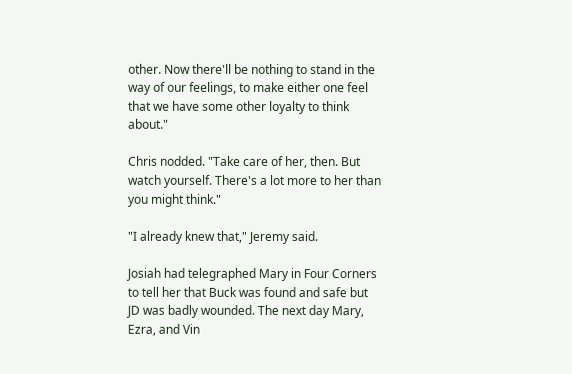other. Now there'll be nothing to stand in the way of our feelings, to make either one feel that we have some other loyalty to think about."

Chris nodded. "Take care of her, then. But watch yourself. There's a lot more to her than you might think."

"I already knew that," Jeremy said.

Josiah had telegraphed Mary in Four Corners to tell her that Buck was found and safe but JD was badly wounded. The next day Mary, Ezra, and Vin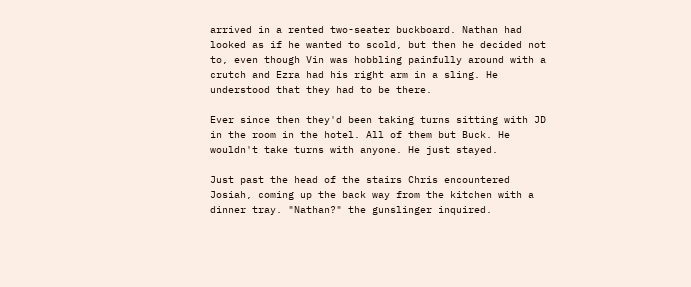arrived in a rented two-seater buckboard. Nathan had looked as if he wanted to scold, but then he decided not to, even though Vin was hobbling painfully around with a crutch and Ezra had his right arm in a sling. He understood that they had to be there.

Ever since then they'd been taking turns sitting with JD in the room in the hotel. All of them but Buck. He wouldn't take turns with anyone. He just stayed.

Just past the head of the stairs Chris encountered Josiah, coming up the back way from the kitchen with a dinner tray. "Nathan?" the gunslinger inquired.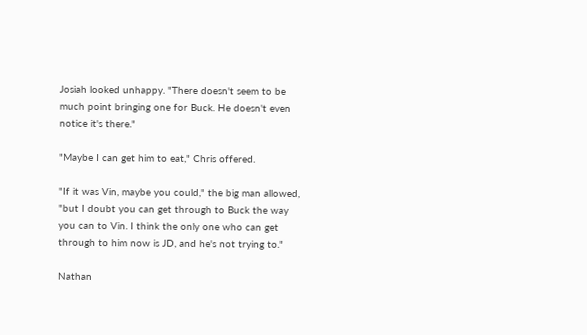Josiah looked unhappy. "There doesn't seem to be much point bringing one for Buck. He doesn't even notice it's there."

"Maybe I can get him to eat," Chris offered.

"If it was Vin, maybe you could," the big man allowed, "but I doubt you can get through to Buck the way you can to Vin. I think the only one who can get through to him now is JD, and he's not trying to."

Nathan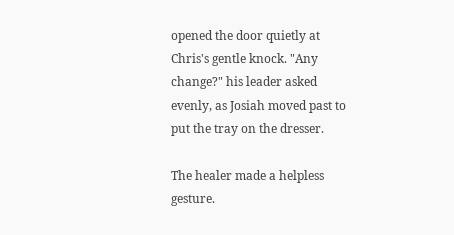opened the door quietly at Chris's gentle knock. "Any change?" his leader asked evenly, as Josiah moved past to put the tray on the dresser.

The healer made a helpless gesture.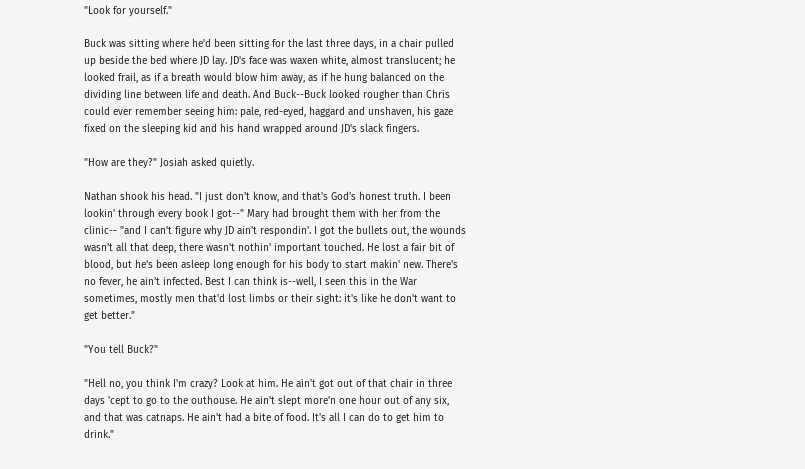"Look for yourself."

Buck was sitting where he'd been sitting for the last three days, in a chair pulled up beside the bed where JD lay. JD's face was waxen white, almost translucent; he looked frail, as if a breath would blow him away, as if he hung balanced on the dividing line between life and death. And Buck--Buck looked rougher than Chris could ever remember seeing him: pale, red-eyed, haggard and unshaven, his gaze fixed on the sleeping kid and his hand wrapped around JD's slack fingers.

"How are they?" Josiah asked quietly.

Nathan shook his head. "I just don't know, and that's God's honest truth. I been lookin' through every book I got--" Mary had brought them with her from the clinic-- "and I can't figure why JD ain't respondin'. I got the bullets out, the wounds wasn't all that deep, there wasn't nothin' important touched. He lost a fair bit of blood, but he's been asleep long enough for his body to start makin' new. There's no fever, he ain't infected. Best I can think is--well, I seen this in the War sometimes, mostly men that'd lost limbs or their sight: it's like he don't want to get better."

"You tell Buck?"

"Hell no, you think I'm crazy? Look at him. He ain't got out of that chair in three days 'cept to go to the outhouse. He ain't slept more'n one hour out of any six, and that was catnaps. He ain't had a bite of food. It's all I can do to get him to drink."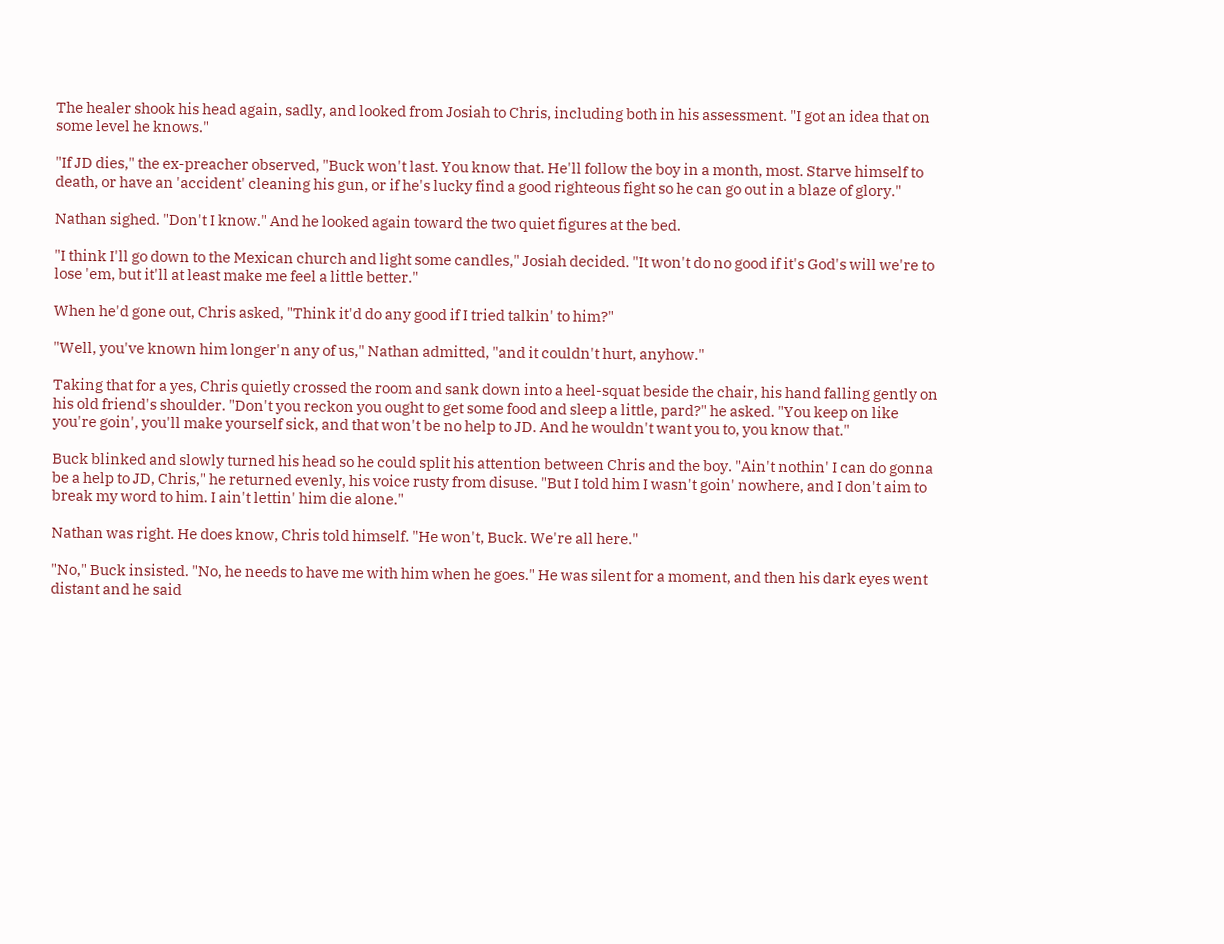The healer shook his head again, sadly, and looked from Josiah to Chris, including both in his assessment. "I got an idea that on some level he knows."

"If JD dies," the ex-preacher observed, "Buck won't last. You know that. He'll follow the boy in a month, most. Starve himself to death, or have an 'accident' cleaning his gun, or if he's lucky find a good righteous fight so he can go out in a blaze of glory."

Nathan sighed. "Don't I know." And he looked again toward the two quiet figures at the bed.

"I think I'll go down to the Mexican church and light some candles," Josiah decided. "It won't do no good if it's God's will we're to lose 'em, but it'll at least make me feel a little better."

When he'd gone out, Chris asked, "Think it'd do any good if I tried talkin' to him?"

"Well, you've known him longer'n any of us," Nathan admitted, "and it couldn't hurt, anyhow."

Taking that for a yes, Chris quietly crossed the room and sank down into a heel-squat beside the chair, his hand falling gently on his old friend's shoulder. "Don't you reckon you ought to get some food and sleep a little, pard?" he asked. "You keep on like you're goin', you'll make yourself sick, and that won't be no help to JD. And he wouldn't want you to, you know that."

Buck blinked and slowly turned his head so he could split his attention between Chris and the boy. "Ain't nothin' I can do gonna be a help to JD, Chris," he returned evenly, his voice rusty from disuse. "But I told him I wasn't goin' nowhere, and I don't aim to break my word to him. I ain't lettin' him die alone."

Nathan was right. He does know, Chris told himself. "He won't, Buck. We're all here."

"No," Buck insisted. "No, he needs to have me with him when he goes." He was silent for a moment, and then his dark eyes went distant and he said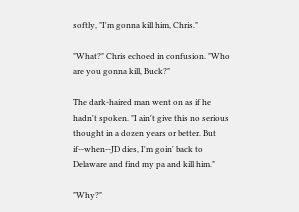softly, "I'm gonna kill him, Chris."

"What?" Chris echoed in confusion. "Who are you gonna kill, Buck?"

The dark-haired man went on as if he hadn't spoken. "I ain't give this no serious thought in a dozen years or better. But if--when--JD dies, I'm goin' back to Delaware and find my pa and kill him."

"Why?"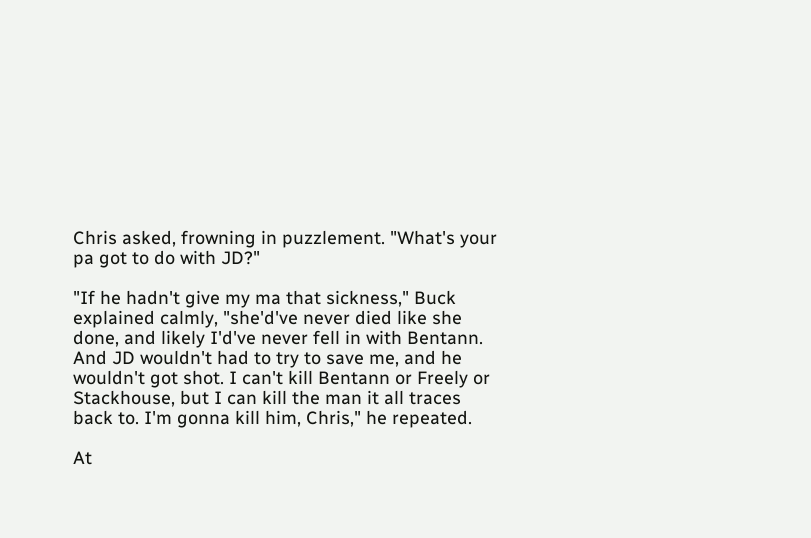Chris asked, frowning in puzzlement. "What's your pa got to do with JD?"

"If he hadn't give my ma that sickness," Buck explained calmly, "she'd've never died like she done, and likely I'd've never fell in with Bentann. And JD wouldn't had to try to save me, and he wouldn't got shot. I can't kill Bentann or Freely or Stackhouse, but I can kill the man it all traces back to. I'm gonna kill him, Chris," he repeated.

At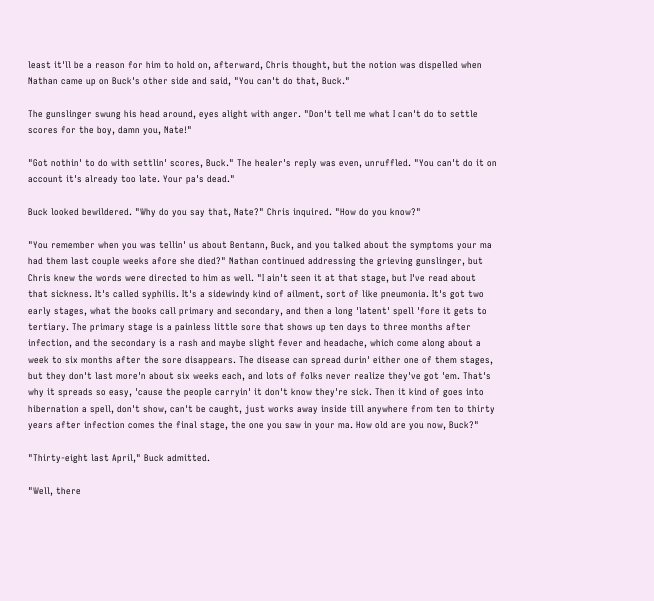least it'll be a reason for him to hold on, afterward, Chris thought, but the notion was dispelled when Nathan came up on Buck's other side and said, "You can't do that, Buck."

The gunslinger swung his head around, eyes alight with anger. "Don't tell me what I can't do to settle scores for the boy, damn you, Nate!"

"Got nothin' to do with settlin' scores, Buck." The healer's reply was even, unruffled. "You can't do it on account it's already too late. Your pa's dead."

Buck looked bewildered. "Why do you say that, Nate?" Chris inquired. "How do you know?"

"You remember when you was tellin' us about Bentann, Buck, and you talked about the symptoms your ma had them last couple weeks afore she died?" Nathan continued addressing the grieving gunslinger, but Chris knew the words were directed to him as well. "I ain't seen it at that stage, but I've read about that sickness. It's called syphilis. It's a sidewindy kind of ailment, sort of like pneumonia. It's got two early stages, what the books call primary and secondary, and then a long 'latent' spell 'fore it gets to tertiary. The primary stage is a painless little sore that shows up ten days to three months after infection, and the secondary is a rash and maybe slight fever and headache, which come along about a week to six months after the sore disappears. The disease can spread durin' either one of them stages, but they don't last more'n about six weeks each, and lots of folks never realize they've got 'em. That's why it spreads so easy, 'cause the people carryin' it don't know they're sick. Then it kind of goes into hibernation a spell, don't show, can't be caught, just works away inside till anywhere from ten to thirty years after infection comes the final stage, the one you saw in your ma. How old are you now, Buck?"

"Thirty-eight last April," Buck admitted.

"Well, there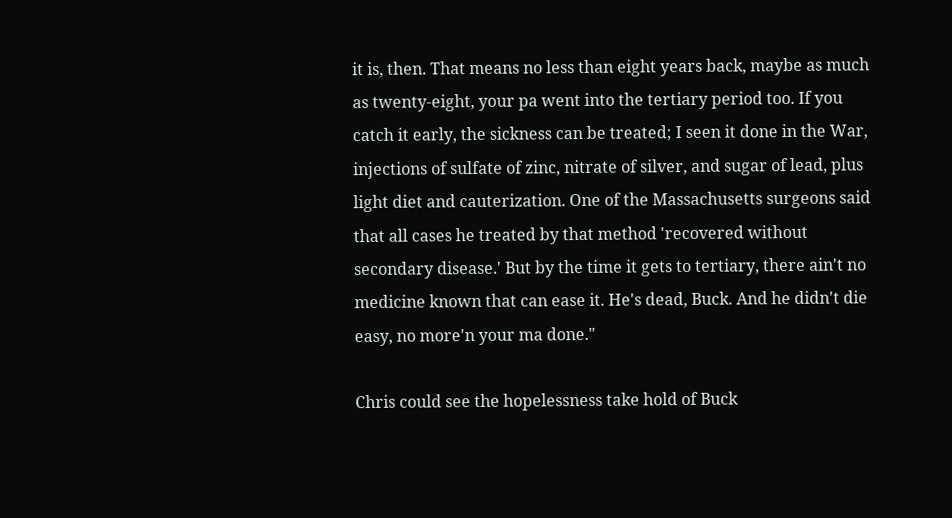it is, then. That means no less than eight years back, maybe as much as twenty-eight, your pa went into the tertiary period too. If you catch it early, the sickness can be treated; I seen it done in the War, injections of sulfate of zinc, nitrate of silver, and sugar of lead, plus light diet and cauterization. One of the Massachusetts surgeons said that all cases he treated by that method 'recovered without secondary disease.' But by the time it gets to tertiary, there ain't no medicine known that can ease it. He's dead, Buck. And he didn't die easy, no more'n your ma done."

Chris could see the hopelessness take hold of Buck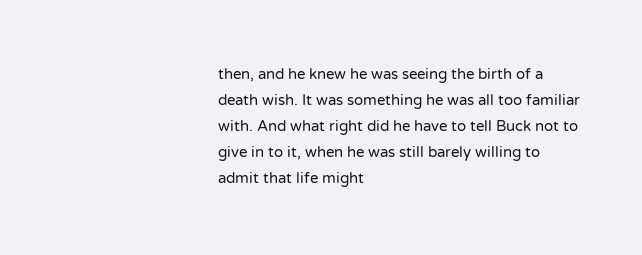then, and he knew he was seeing the birth of a death wish. It was something he was all too familiar with. And what right did he have to tell Buck not to give in to it, when he was still barely willing to admit that life might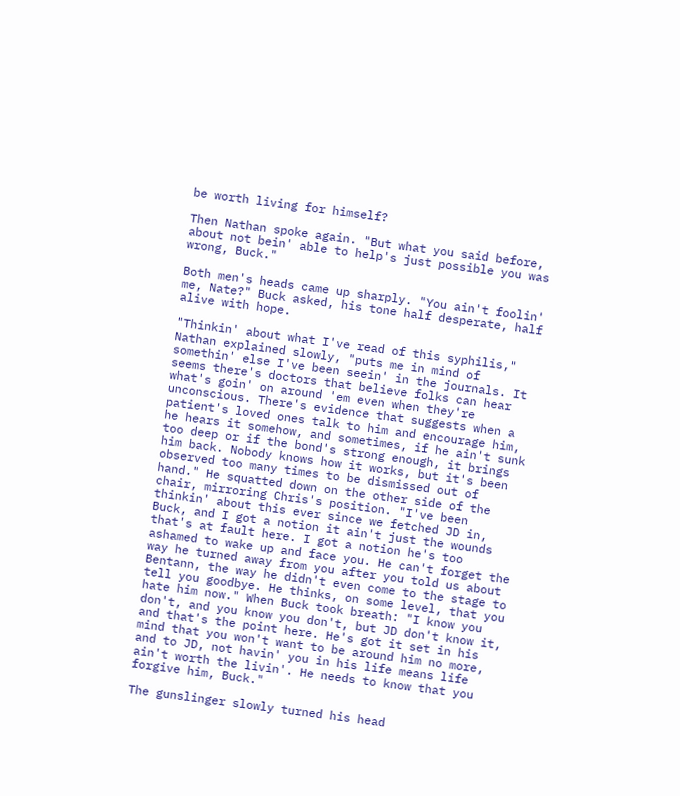be worth living for himself?

Then Nathan spoke again. "But what you said before, about not bein' able to help's just possible you was wrong, Buck."

Both men's heads came up sharply. "You ain't foolin' me, Nate?" Buck asked, his tone half desperate, half alive with hope.

"Thinkin' about what I've read of this syphilis," Nathan explained slowly, "puts me in mind of somethin' else I've been seein' in the journals. It seems there's doctors that believe folks can hear what's goin' on around 'em even when they're unconscious. There's evidence that suggests when a patient's loved ones talk to him and encourage him, he hears it somehow, and sometimes, if he ain't sunk too deep or if the bond's strong enough, it brings him back. Nobody knows how it works, but it's been observed too many times to be dismissed out of hand." He squatted down on the other side of the chair, mirroring Chris's position. "I've been thinkin' about this ever since we fetched JD in, Buck, and I got a notion it ain't just the wounds that's at fault here. I got a notion he's too ashamed to wake up and face you. He can't forget the way he turned away from you after you told us about Bentann, the way he didn't even come to the stage to tell you goodbye. He thinks, on some level, that you hate him now." When Buck took breath: "I know you don't, and you know you don't, but JD don't know it, and that's the point here. He's got it set in his mind that you won't want to be around him no more, and to JD, not havin' you in his life means life ain't worth the livin'. He needs to know that you forgive him, Buck."

The gunslinger slowly turned his head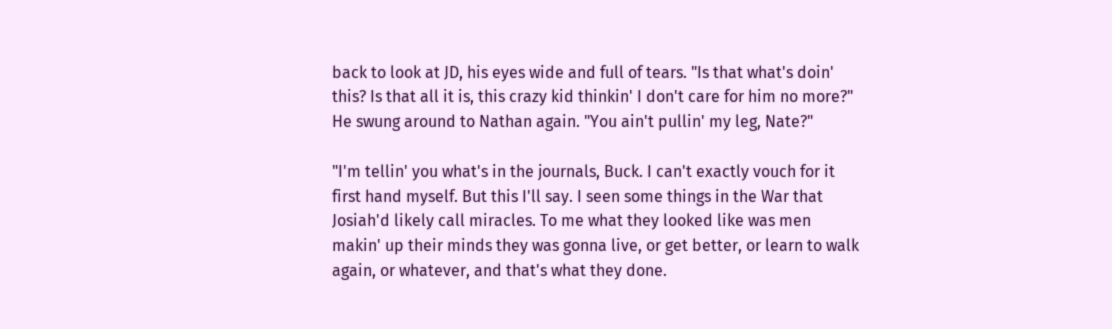back to look at JD, his eyes wide and full of tears. "Is that what's doin' this? Is that all it is, this crazy kid thinkin' I don't care for him no more?" He swung around to Nathan again. "You ain't pullin' my leg, Nate?"

"I'm tellin' you what's in the journals, Buck. I can't exactly vouch for it first hand myself. But this I'll say. I seen some things in the War that Josiah'd likely call miracles. To me what they looked like was men makin' up their minds they was gonna live, or get better, or learn to walk again, or whatever, and that's what they done.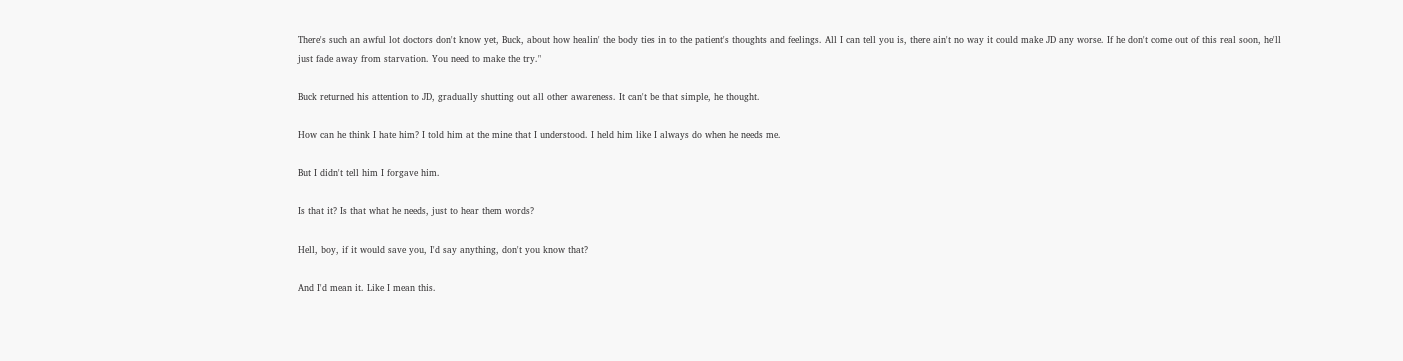There's such an awful lot doctors don't know yet, Buck, about how healin' the body ties in to the patient's thoughts and feelings. All I can tell you is, there ain't no way it could make JD any worse. If he don't come out of this real soon, he'll just fade away from starvation. You need to make the try."

Buck returned his attention to JD, gradually shutting out all other awareness. It can't be that simple, he thought.

How can he think I hate him? I told him at the mine that I understood. I held him like I always do when he needs me.

But I didn't tell him I forgave him.

Is that it? Is that what he needs, just to hear them words?

Hell, boy, if it would save you, I'd say anything, don't you know that?

And I'd mean it. Like I mean this.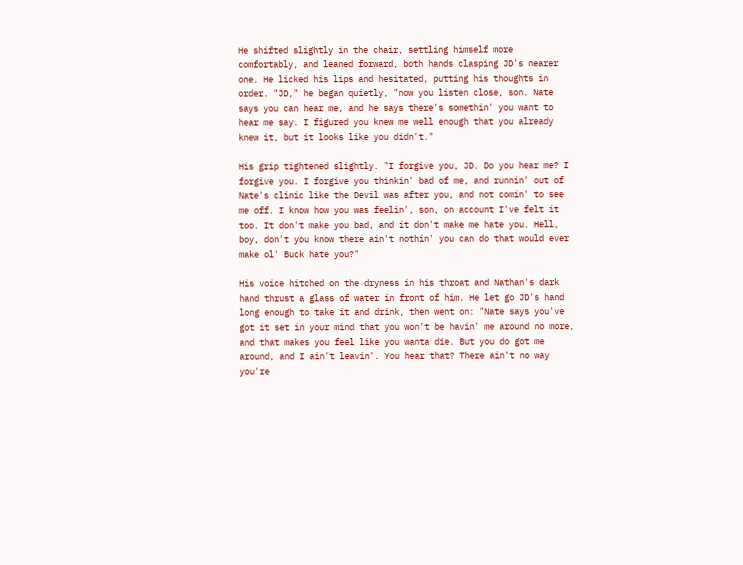He shifted slightly in the chair, settling himself more comfortably, and leaned forward, both hands clasping JD's nearer one. He licked his lips and hesitated, putting his thoughts in order. "JD," he began quietly, "now you listen close, son. Nate says you can hear me, and he says there's somethin' you want to hear me say. I figured you knew me well enough that you already knew it, but it looks like you didn't."

His grip tightened slightly. "I forgive you, JD. Do you hear me? I forgive you. I forgive you thinkin' bad of me, and runnin' out of Nate's clinic like the Devil was after you, and not comin' to see me off. I know how you was feelin', son, on account I've felt it too. It don't make you bad, and it don't make me hate you. Hell, boy, don't you know there ain't nothin' you can do that would ever make ol' Buck hate you?"

His voice hitched on the dryness in his throat and Nathan's dark hand thrust a glass of water in front of him. He let go JD's hand long enough to take it and drink, then went on: "Nate says you've got it set in your mind that you won't be havin' me around no more, and that makes you feel like you wanta die. But you do got me around, and I ain't leavin'. You hear that? There ain't no way you're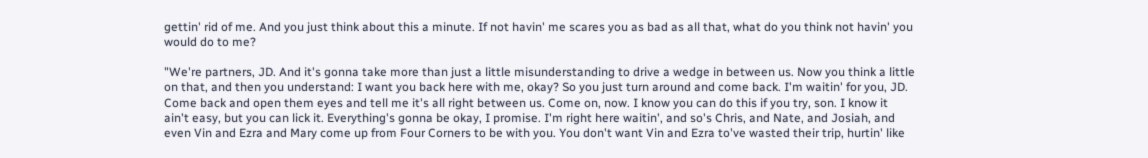gettin' rid of me. And you just think about this a minute. If not havin' me scares you as bad as all that, what do you think not havin' you would do to me?

"We're partners, JD. And it's gonna take more than just a little misunderstanding to drive a wedge in between us. Now you think a little on that, and then you understand: I want you back here with me, okay? So you just turn around and come back. I'm waitin' for you, JD. Come back and open them eyes and tell me it's all right between us. Come on, now. I know you can do this if you try, son. I know it ain't easy, but you can lick it. Everything's gonna be okay, I promise. I'm right here waitin', and so's Chris, and Nate, and Josiah, and even Vin and Ezra and Mary come up from Four Corners to be with you. You don't want Vin and Ezra to've wasted their trip, hurtin' like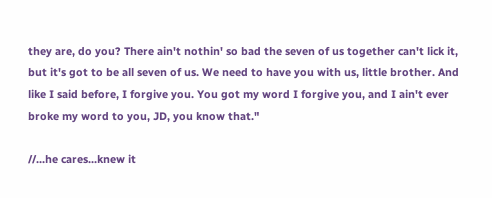they are, do you? There ain't nothin' so bad the seven of us together can't lick it, but it's got to be all seven of us. We need to have you with us, little brother. And like I said before, I forgive you. You got my word I forgive you, and I ain't ever broke my word to you, JD, you know that."

//...he cares...knew it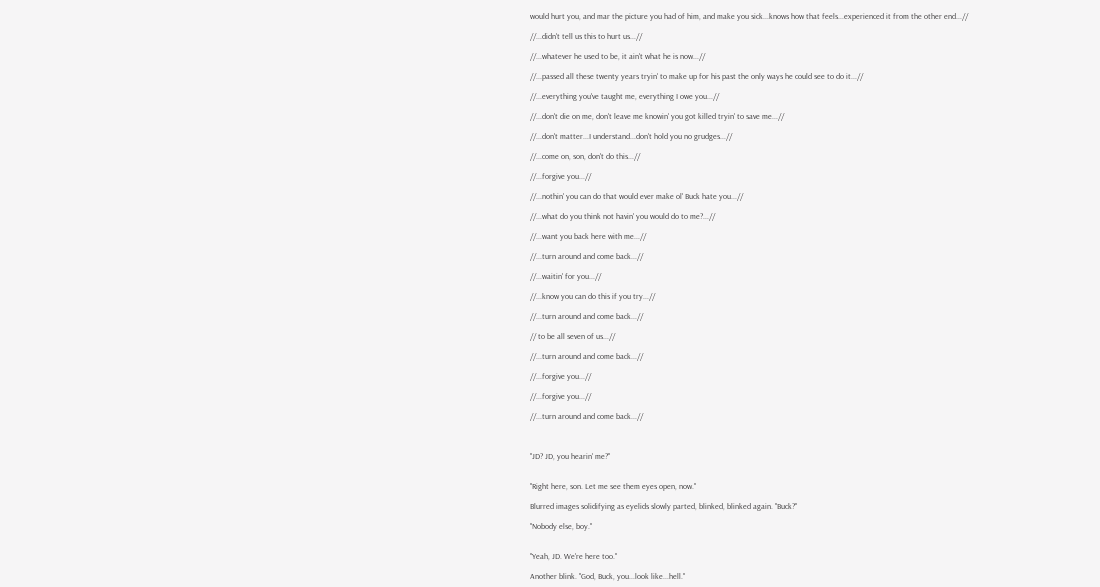would hurt you, and mar the picture you had of him, and make you sick...knows how that feels...experienced it from the other end...//

//...didn't tell us this to hurt us...//

//...whatever he used to be, it ain't what he is now...//

//...passed all these twenty years tryin' to make up for his past the only ways he could see to do it...//

//...everything you've taught me, everything I owe you...//

//...don't die on me, don't leave me knowin' you got killed tryin' to save me...//

//...don't matter...I understand...don't hold you no grudges...//

//...come on, son, don't do this...//

//...forgive you...//

//...nothin' you can do that would ever make ol' Buck hate you...//

//...what do you think not havin' you would do to me?...//

//...want you back here with me...//

//...turn around and come back...//

//...waitin' for you...//

//...know you can do this if you try...//

//...turn around and come back...//

// to be all seven of us...//

//...turn around and come back...//

//...forgive you...//

//...forgive you...//

//...turn around and come back...//



"JD? JD, you hearin' me?"


"Right here, son. Let me see them eyes open, now."

Blurred images solidifying as eyelids slowly parted, blinked, blinked again. "Buck?"

"Nobody else, boy."


"Yeah, JD. We're here too."

Another blink. "God, Buck, you...look like...hell."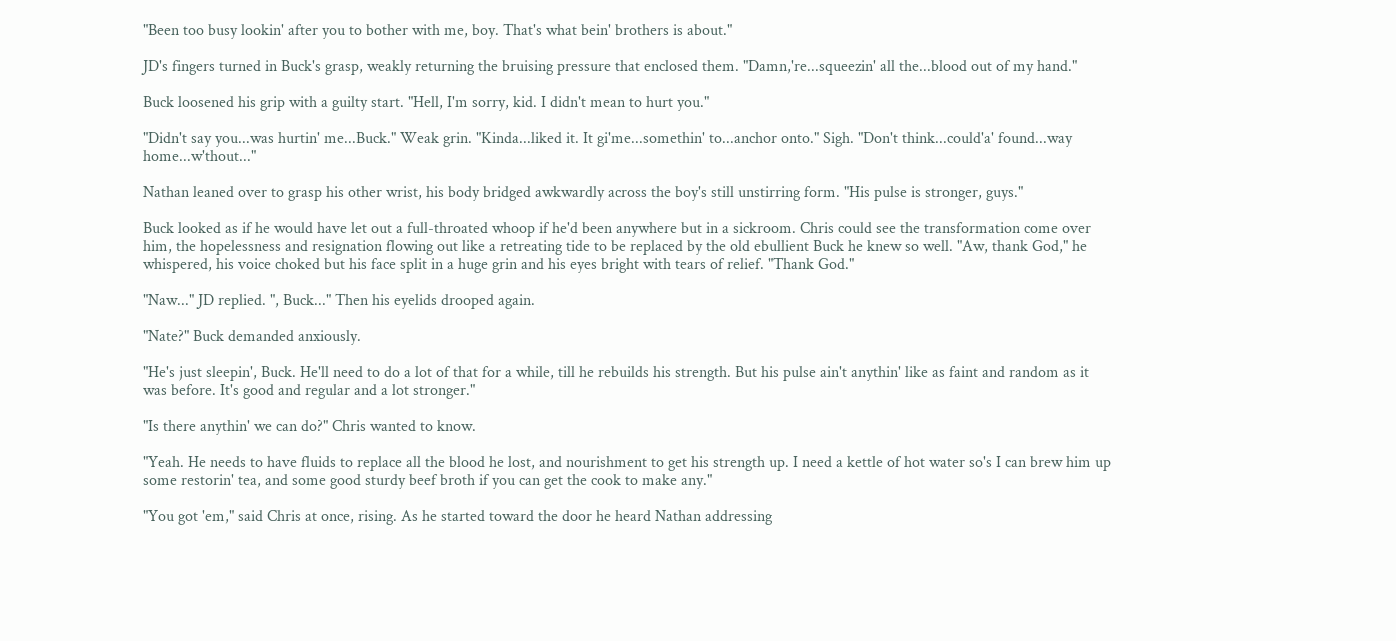"Been too busy lookin' after you to bother with me, boy. That's what bein' brothers is about."

JD's fingers turned in Buck's grasp, weakly returning the bruising pressure that enclosed them. "Damn,'re...squeezin' all the...blood out of my hand."

Buck loosened his grip with a guilty start. "Hell, I'm sorry, kid. I didn't mean to hurt you."

"Didn't say you...was hurtin' me...Buck." Weak grin. "Kinda...liked it. It gi'me...somethin' to...anchor onto." Sigh. "Don't think...could'a' found...way home...w'thout..."

Nathan leaned over to grasp his other wrist, his body bridged awkwardly across the boy's still unstirring form. "His pulse is stronger, guys."

Buck looked as if he would have let out a full-throated whoop if he'd been anywhere but in a sickroom. Chris could see the transformation come over him, the hopelessness and resignation flowing out like a retreating tide to be replaced by the old ebullient Buck he knew so well. "Aw, thank God," he whispered, his voice choked but his face split in a huge grin and his eyes bright with tears of relief. "Thank God."

"Naw..." JD replied. ", Buck..." Then his eyelids drooped again.

"Nate?" Buck demanded anxiously.

"He's just sleepin', Buck. He'll need to do a lot of that for a while, till he rebuilds his strength. But his pulse ain't anythin' like as faint and random as it was before. It's good and regular and a lot stronger."

"Is there anythin' we can do?" Chris wanted to know.

"Yeah. He needs to have fluids to replace all the blood he lost, and nourishment to get his strength up. I need a kettle of hot water so's I can brew him up some restorin' tea, and some good sturdy beef broth if you can get the cook to make any."

"You got 'em," said Chris at once, rising. As he started toward the door he heard Nathan addressing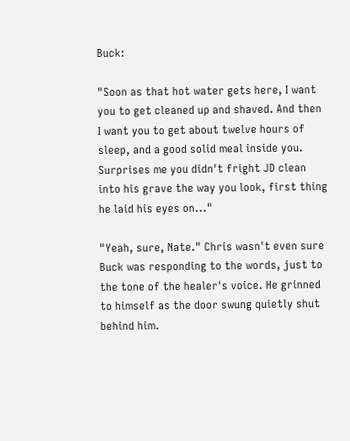Buck:

"Soon as that hot water gets here, I want you to get cleaned up and shaved. And then I want you to get about twelve hours of sleep, and a good solid meal inside you. Surprises me you didn't fright JD clean into his grave the way you look, first thing he laid his eyes on..."

"Yeah, sure, Nate." Chris wasn't even sure Buck was responding to the words, just to the tone of the healer's voice. He grinned to himself as the door swung quietly shut behind him.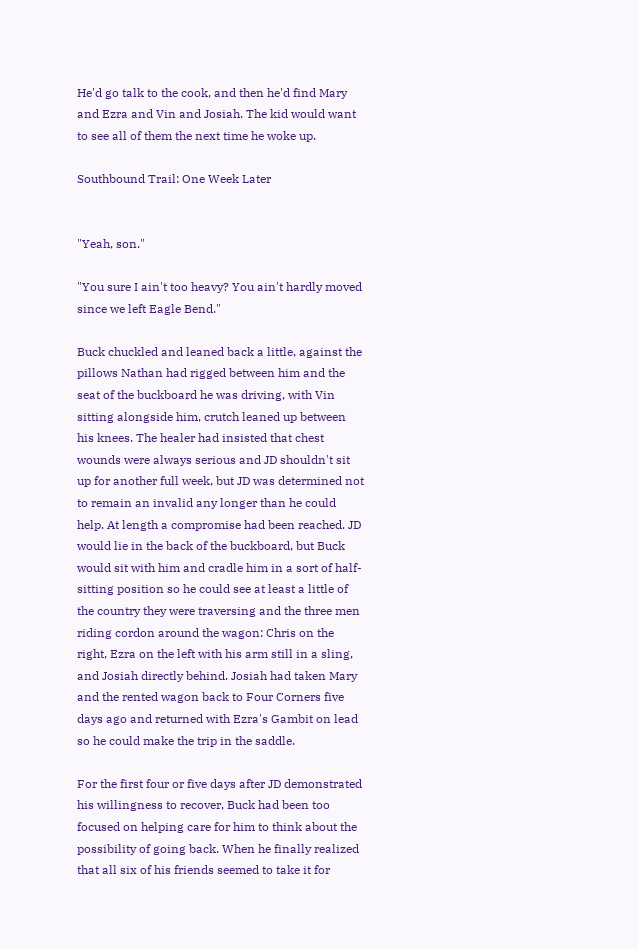He'd go talk to the cook, and then he'd find Mary and Ezra and Vin and Josiah. The kid would want to see all of them the next time he woke up.

Southbound Trail: One Week Later


"Yeah, son."

"You sure I ain't too heavy? You ain't hardly moved since we left Eagle Bend."

Buck chuckled and leaned back a little, against the pillows Nathan had rigged between him and the seat of the buckboard he was driving, with Vin sitting alongside him, crutch leaned up between his knees. The healer had insisted that chest wounds were always serious and JD shouldn't sit up for another full week, but JD was determined not to remain an invalid any longer than he could help. At length a compromise had been reached. JD would lie in the back of the buckboard, but Buck would sit with him and cradle him in a sort of half-sitting position so he could see at least a little of the country they were traversing and the three men riding cordon around the wagon: Chris on the right, Ezra on the left with his arm still in a sling, and Josiah directly behind. Josiah had taken Mary and the rented wagon back to Four Corners five days ago and returned with Ezra's Gambit on lead so he could make the trip in the saddle.

For the first four or five days after JD demonstrated his willingness to recover, Buck had been too focused on helping care for him to think about the possibility of going back. When he finally realized that all six of his friends seemed to take it for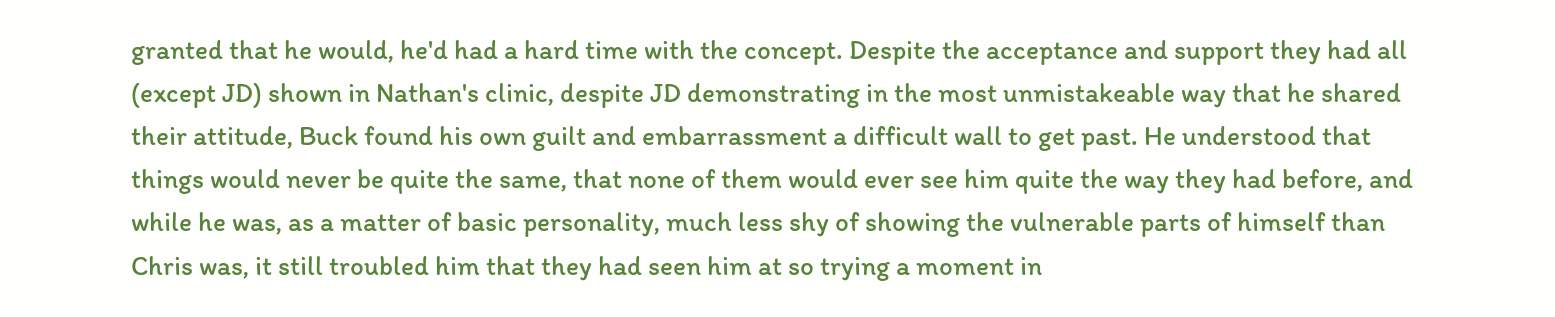granted that he would, he'd had a hard time with the concept. Despite the acceptance and support they had all (except JD) shown in Nathan's clinic, despite JD demonstrating in the most unmistakeable way that he shared their attitude, Buck found his own guilt and embarrassment a difficult wall to get past. He understood that things would never be quite the same, that none of them would ever see him quite the way they had before, and while he was, as a matter of basic personality, much less shy of showing the vulnerable parts of himself than Chris was, it still troubled him that they had seen him at so trying a moment in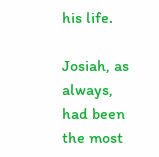his life.

Josiah, as always, had been the most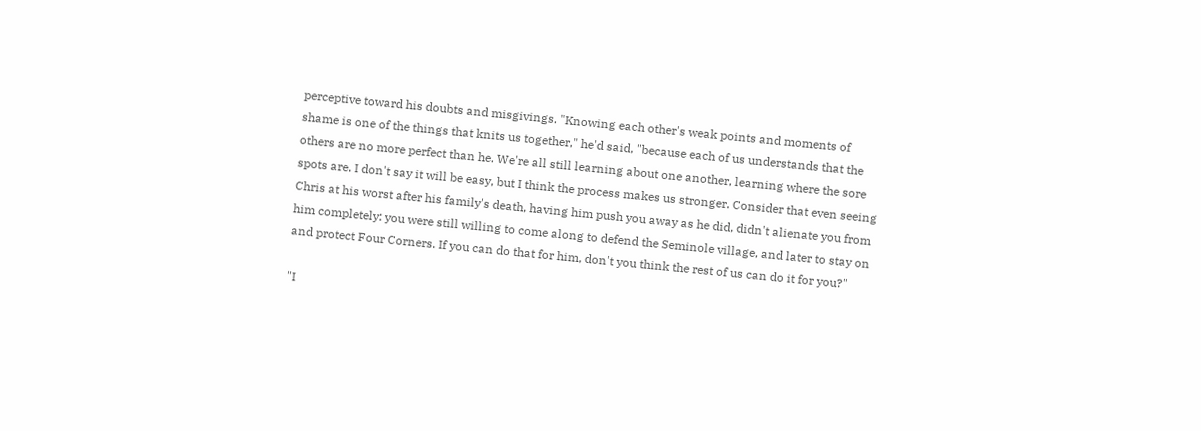perceptive toward his doubts and misgivings. "Knowing each other's weak points and moments of shame is one of the things that knits us together," he'd said, "because each of us understands that the others are no more perfect than he. We're all still learning about one another, learning where the sore spots are. I don't say it will be easy, but I think the process makes us stronger. Consider that even seeing Chris at his worst after his family's death, having him push you away as he did, didn't alienate you from him completely: you were still willing to come along to defend the Seminole village, and later to stay on and protect Four Corners. If you can do that for him, don't you think the rest of us can do it for you?"

"I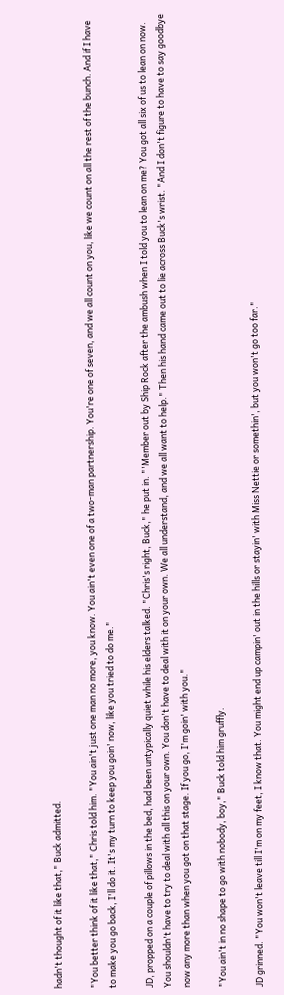hadn't thought of it like that," Buck admitted.

"You better think of it like that," Chris told him. "You ain't just one man no more, you know. You ain't even one of a two-man partnership. You're one of seven, and we all count on you, like we count on all the rest of the bunch. And if I have to make you go back, I'll do it. It's my turn to keep you goin' now, like you tried to do me."

JD, propped on a couple of pillows in the bed, had been untypically quiet while his elders talked. "Chris's right, Buck," he put in. "'Member out by Ship Rock after the ambush when I told you to lean on me? You got all six of us to lean on now. You shouldn't have to try to deal with all this on your own. You don't have to deal with it on your own. We all understand, and we all want to help." Then his hand came out to lie across Buck's wrist. "And I don't figure to have to say goodbye now any more than when you got on that stage. If you go, I'm goin' with you."

"You ain't in no shape to go with nobody, boy," Buck told him gruffly.

JD grinned. "You won't leave till I'm on my feet, I know that. You might end up campin' out in the hills or stayin' with Miss Nettie or somethin', but you won't go too far."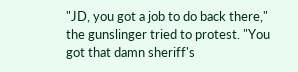"JD, you got a job to do back there," the gunslinger tried to protest. "You got that damn sheriff's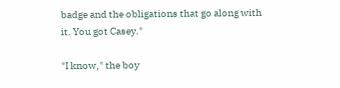badge and the obligations that go along with it. You got Casey."

"I know," the boy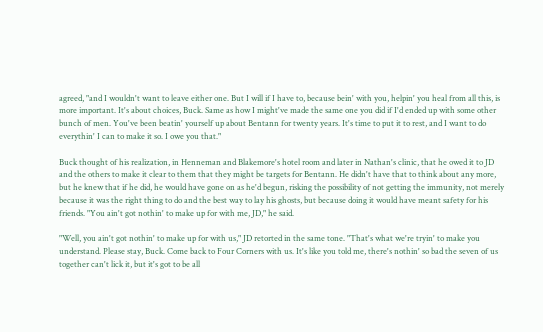agreed, "and I wouldn't want to leave either one. But I will if I have to, because bein' with you, helpin' you heal from all this, is more important. It's about choices, Buck. Same as how I might've made the same one you did if I'd ended up with some other bunch of men. You've been beatin' yourself up about Bentann for twenty years. It's time to put it to rest, and I want to do everythin' I can to make it so. I owe you that."

Buck thought of his realization, in Henneman and Blakemore's hotel room and later in Nathan's clinic, that he owed it to JD and the others to make it clear to them that they might be targets for Bentann. He didn't have that to think about any more, but he knew that if he did, he would have gone on as he'd begun, risking the possibility of not getting the immunity, not merely because it was the right thing to do and the best way to lay his ghosts, but because doing it would have meant safety for his friends. "You ain't got nothin' to make up for with me, JD," he said.

"Well, you ain't got nothin' to make up for with us," JD retorted in the same tone. "That's what we're tryin' to make you understand. Please stay, Buck. Come back to Four Corners with us. It's like you told me, there's nothin' so bad the seven of us together can't lick it, but it's got to be all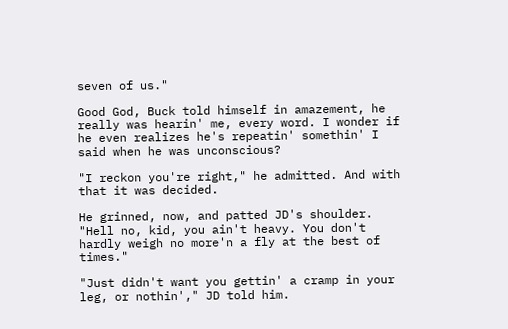seven of us."

Good God, Buck told himself in amazement, he really was hearin' me, every word. I wonder if he even realizes he's repeatin' somethin' I said when he was unconscious?

"I reckon you're right," he admitted. And with that it was decided.

He grinned, now, and patted JD's shoulder. "Hell no, kid, you ain't heavy. You don't hardly weigh no more'n a fly at the best of times."

"Just didn't want you gettin' a cramp in your leg, or nothin'," JD told him.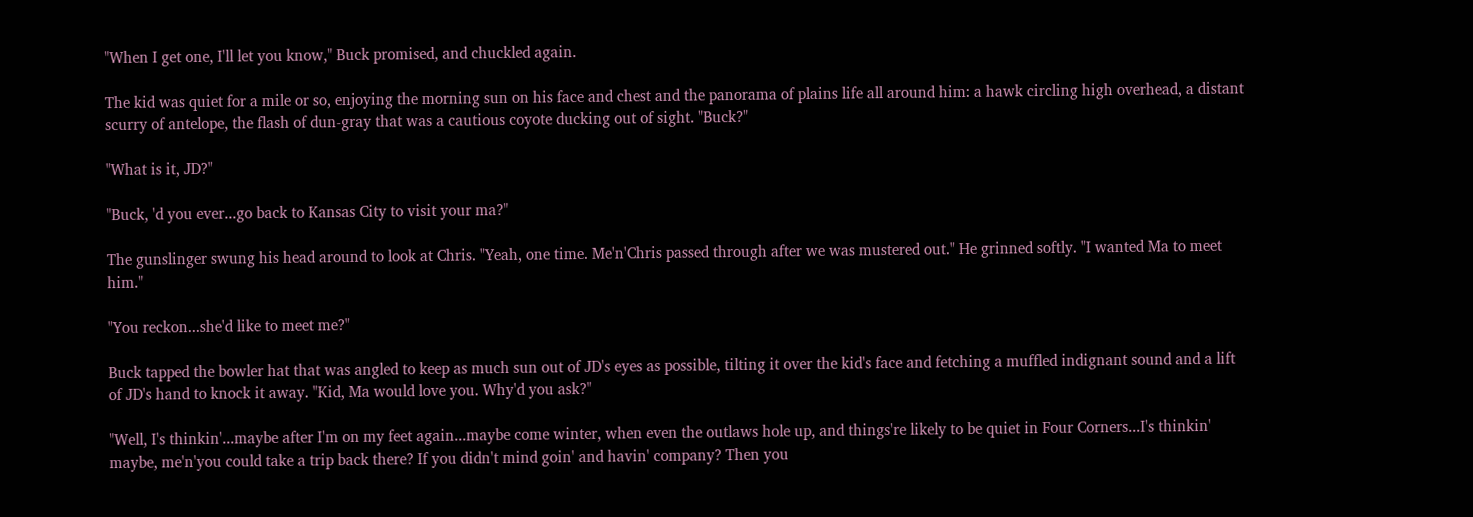"When I get one, I'll let you know," Buck promised, and chuckled again.

The kid was quiet for a mile or so, enjoying the morning sun on his face and chest and the panorama of plains life all around him: a hawk circling high overhead, a distant scurry of antelope, the flash of dun-gray that was a cautious coyote ducking out of sight. "Buck?"

"What is it, JD?"

"Buck, 'd you ever...go back to Kansas City to visit your ma?"

The gunslinger swung his head around to look at Chris. "Yeah, one time. Me'n'Chris passed through after we was mustered out." He grinned softly. "I wanted Ma to meet him."

"You reckon...she'd like to meet me?"

Buck tapped the bowler hat that was angled to keep as much sun out of JD's eyes as possible, tilting it over the kid's face and fetching a muffled indignant sound and a lift of JD's hand to knock it away. "Kid, Ma would love you. Why'd you ask?"

"Well, I's thinkin'...maybe after I'm on my feet again...maybe come winter, when even the outlaws hole up, and things're likely to be quiet in Four Corners...I's thinkin' maybe, me'n'you could take a trip back there? If you didn't mind goin' and havin' company? Then you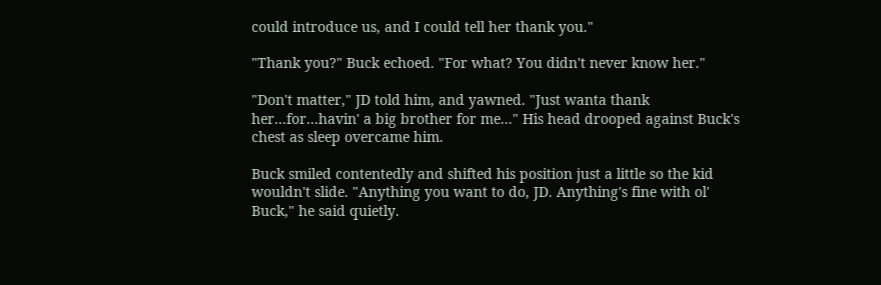could introduce us, and I could tell her thank you."

"Thank you?" Buck echoed. "For what? You didn't never know her."

"Don't matter," JD told him, and yawned. "Just wanta thank her...for...havin' a big brother for me..." His head drooped against Buck's chest as sleep overcame him.

Buck smiled contentedly and shifted his position just a little so the kid wouldn't slide. "Anything you want to do, JD. Anything's fine with ol' Buck," he said quietly.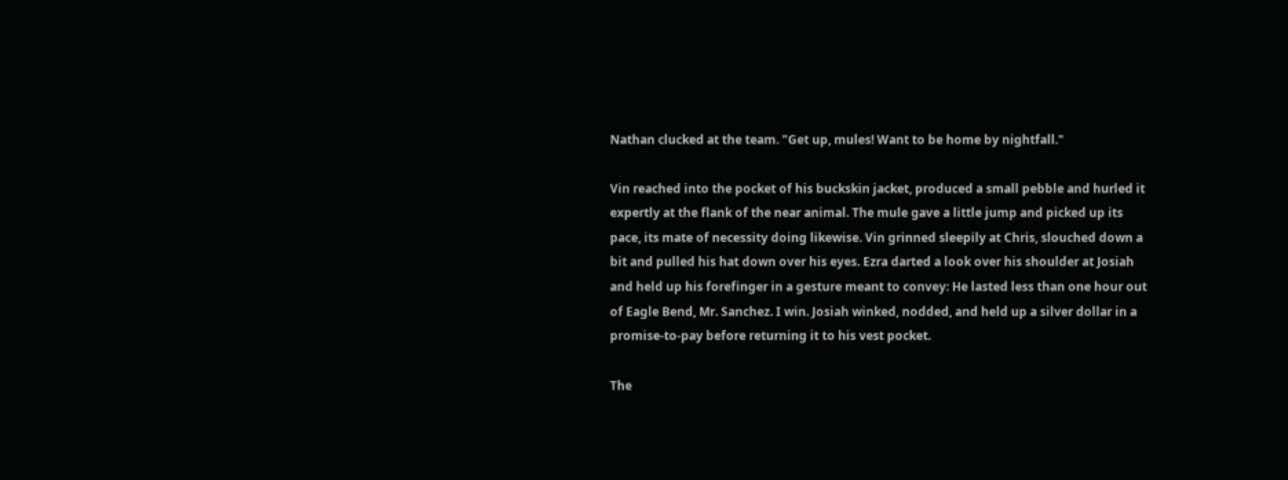Nathan clucked at the team. "Get up, mules! Want to be home by nightfall."

Vin reached into the pocket of his buckskin jacket, produced a small pebble and hurled it expertly at the flank of the near animal. The mule gave a little jump and picked up its pace, its mate of necessity doing likewise. Vin grinned sleepily at Chris, slouched down a bit and pulled his hat down over his eyes. Ezra darted a look over his shoulder at Josiah and held up his forefinger in a gesture meant to convey: He lasted less than one hour out of Eagle Bend, Mr. Sanchez. I win. Josiah winked, nodded, and held up a silver dollar in a promise-to-pay before returning it to his vest pocket.

The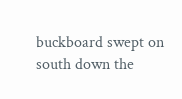buckboard swept on south down the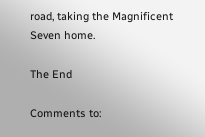road, taking the Magnificent Seven home.

The End

Comments to: